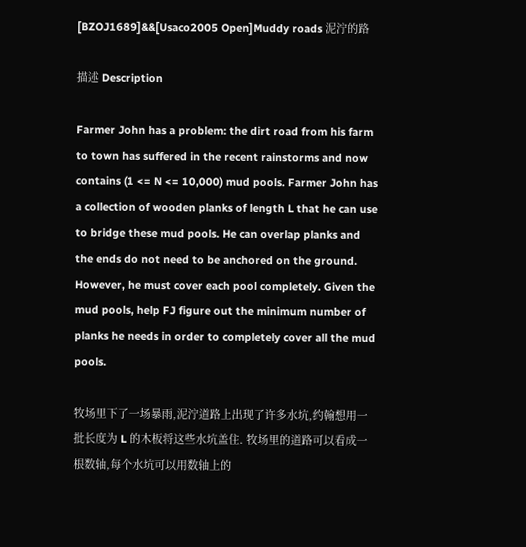[BZOJ1689]&&[Usaco2005 Open]Muddy roads 泥泞的路

描述 Description

Farmer John has a problem: the dirt road from his farm to town has suffered in the recent rainstorms and now contains (1 <= N <= 10,000) mud pools. Farmer John has a collection of wooden planks of length L that he can use to bridge these mud pools. He can overlap planks and the ends do not need to be anchored on the ground. However, he must cover each pool completely. Given the mud pools, help FJ figure out the minimum number of planks he needs in order to completely cover all the mud pools.

牧场里下了一场暴雨,泥泞道路上出现了许多水坑,约翰想用一批长度为 L 的木板将这些水坑盖住. 牧场里的道路可以看成一根数轴,每个水坑可以用数轴上的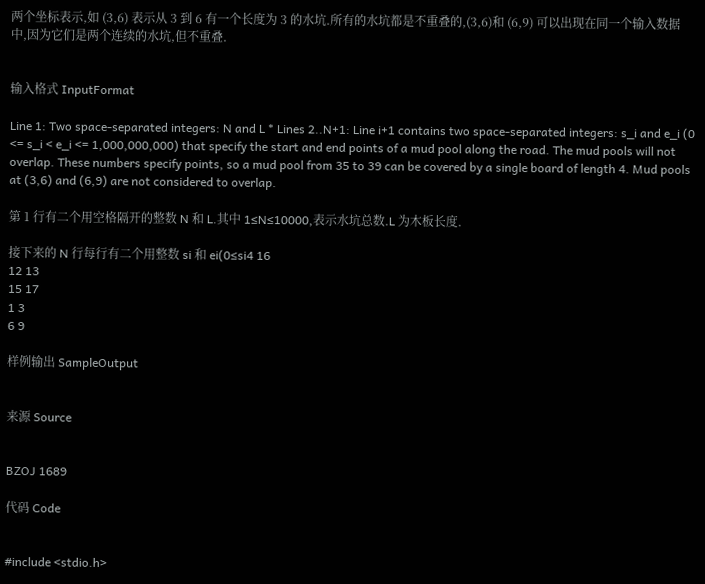两个坐标表示,如 (3,6) 表示从 3 到 6 有一个长度为 3 的水坑.所有的水坑都是不重叠的,(3,6)和 (6,9) 可以出现在同一个输入数据中,因为它们是两个连续的水坑,但不重叠.


输入格式 InputFormat

Line 1: Two space-separated integers: N and L * Lines 2..N+1: Line i+1 contains two space-separated integers: s_i and e_i (0 <= s_i < e_i <= 1,000,000,000) that specify the start and end points of a mud pool along the road. The mud pools will not overlap. These numbers specify points, so a mud pool from 35 to 39 can be covered by a single board of length 4. Mud pools at (3,6) and (6,9) are not considered to overlap.

第 1 行有二个用空格隔开的整数 N 和 L.其中 1≤N≤10000,表示水坑总数.L 为木板长度.

接下来的 N 行每行有二个用整数 si 和 ei(0≤si4 16
12 13
15 17
1 3
6 9

样例输出 SampleOutput


来源 Source


BZOJ 1689

代码 Code


#include <stdio.h>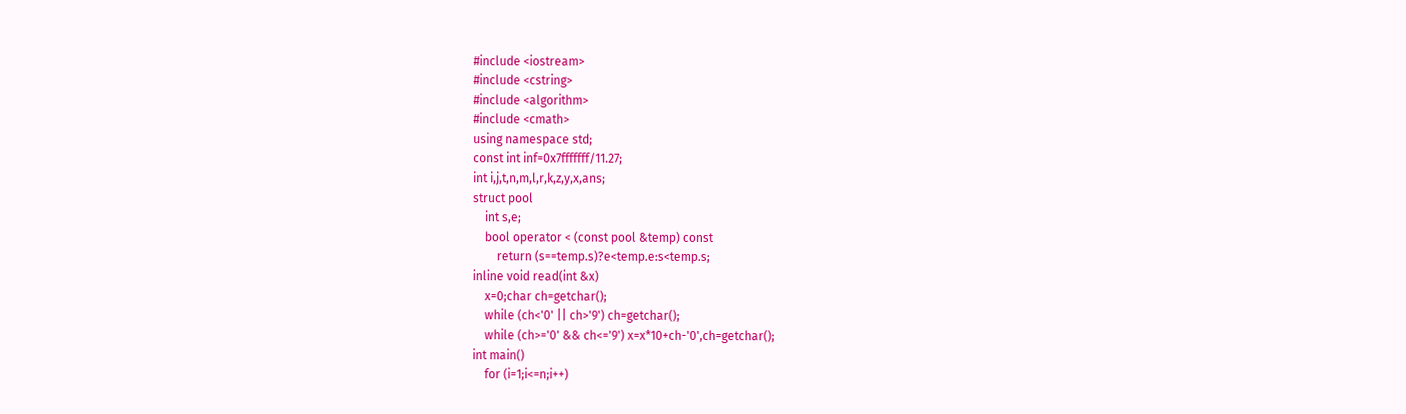#include <iostream>
#include <cstring>
#include <algorithm>
#include <cmath>
using namespace std;
const int inf=0x7fffffff/11.27;
int i,j,t,n,m,l,r,k,z,y,x,ans;
struct pool
    int s,e;
    bool operator < (const pool &temp) const
        return (s==temp.s)?e<temp.e:s<temp.s;
inline void read(int &x)
    x=0;char ch=getchar();
    while (ch<'0' || ch>'9') ch=getchar();
    while (ch>='0' && ch<='9') x=x*10+ch-'0',ch=getchar();
int main()
    for (i=1;i<=n;i++)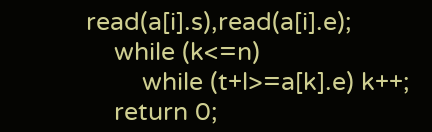read(a[i].s),read(a[i].e);
    while (k<=n)
        while (t+l>=a[k].e) k++;
    return 0;